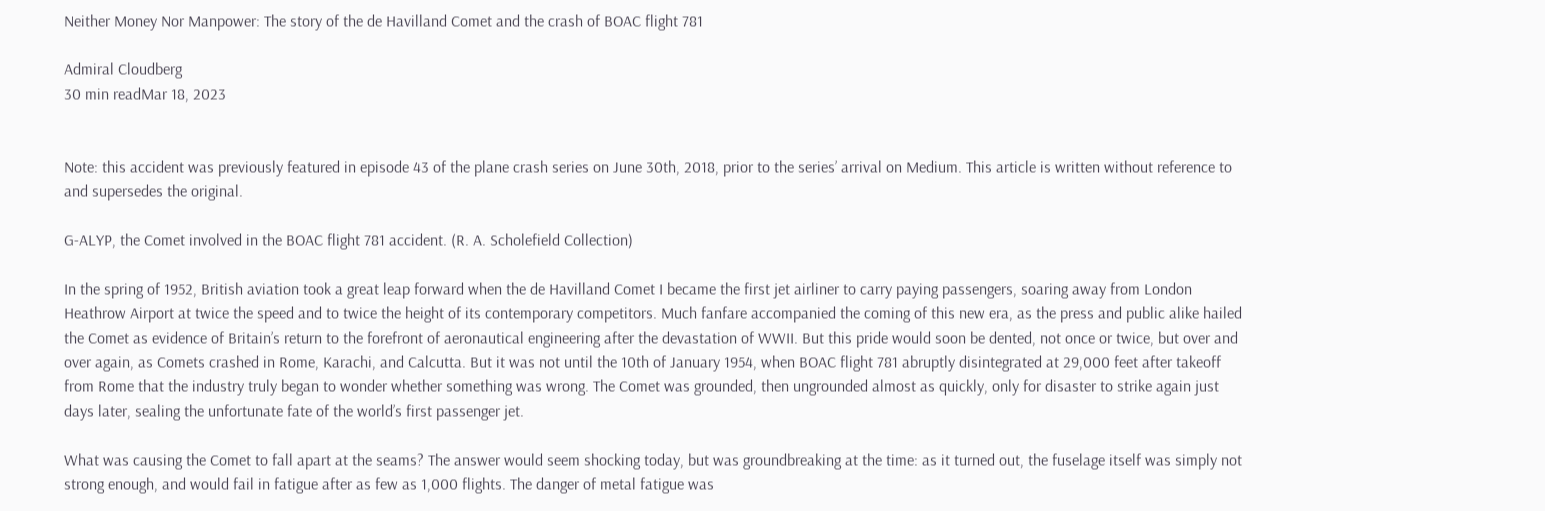Neither Money Nor Manpower: The story of the de Havilland Comet and the crash of BOAC flight 781

Admiral Cloudberg
30 min readMar 18, 2023


Note: this accident was previously featured in episode 43 of the plane crash series on June 30th, 2018, prior to the series’ arrival on Medium. This article is written without reference to and supersedes the original.

G-ALYP, the Comet involved in the BOAC flight 781 accident. (R. A. Scholefield Collection)

In the spring of 1952, British aviation took a great leap forward when the de Havilland Comet I became the first jet airliner to carry paying passengers, soaring away from London Heathrow Airport at twice the speed and to twice the height of its contemporary competitors. Much fanfare accompanied the coming of this new era, as the press and public alike hailed the Comet as evidence of Britain’s return to the forefront of aeronautical engineering after the devastation of WWII. But this pride would soon be dented, not once or twice, but over and over again, as Comets crashed in Rome, Karachi, and Calcutta. But it was not until the 10th of January 1954, when BOAC flight 781 abruptly disintegrated at 29,000 feet after takeoff from Rome that the industry truly began to wonder whether something was wrong. The Comet was grounded, then ungrounded almost as quickly, only for disaster to strike again just days later, sealing the unfortunate fate of the world’s first passenger jet.

What was causing the Comet to fall apart at the seams? The answer would seem shocking today, but was groundbreaking at the time: as it turned out, the fuselage itself was simply not strong enough, and would fail in fatigue after as few as 1,000 flights. The danger of metal fatigue was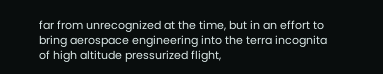far from unrecognized at the time, but in an effort to bring aerospace engineering into the terra incognita of high altitude pressurized flight,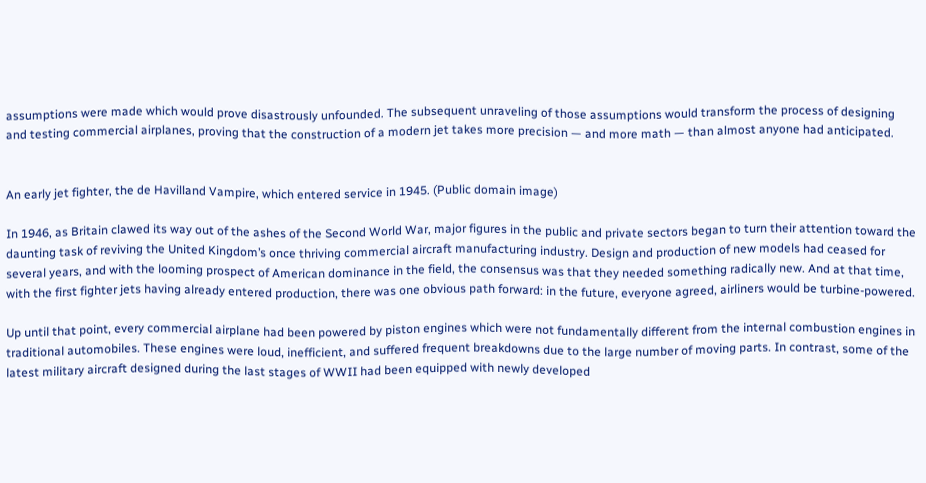assumptions were made which would prove disastrously unfounded. The subsequent unraveling of those assumptions would transform the process of designing and testing commercial airplanes, proving that the construction of a modern jet takes more precision — and more math — than almost anyone had anticipated.


An early jet fighter, the de Havilland Vampire, which entered service in 1945. (Public domain image)

In 1946, as Britain clawed its way out of the ashes of the Second World War, major figures in the public and private sectors began to turn their attention toward the daunting task of reviving the United Kingdom’s once thriving commercial aircraft manufacturing industry. Design and production of new models had ceased for several years, and with the looming prospect of American dominance in the field, the consensus was that they needed something radically new. And at that time, with the first fighter jets having already entered production, there was one obvious path forward: in the future, everyone agreed, airliners would be turbine-powered.

Up until that point, every commercial airplane had been powered by piston engines which were not fundamentally different from the internal combustion engines in traditional automobiles. These engines were loud, inefficient, and suffered frequent breakdowns due to the large number of moving parts. In contrast, some of the latest military aircraft designed during the last stages of WWII had been equipped with newly developed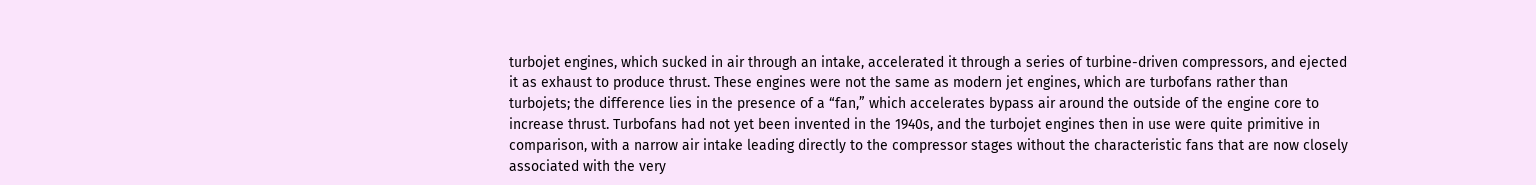turbojet engines, which sucked in air through an intake, accelerated it through a series of turbine-driven compressors, and ejected it as exhaust to produce thrust. These engines were not the same as modern jet engines, which are turbofans rather than turbojets; the difference lies in the presence of a “fan,” which accelerates bypass air around the outside of the engine core to increase thrust. Turbofans had not yet been invented in the 1940s, and the turbojet engines then in use were quite primitive in comparison, with a narrow air intake leading directly to the compressor stages without the characteristic fans that are now closely associated with the very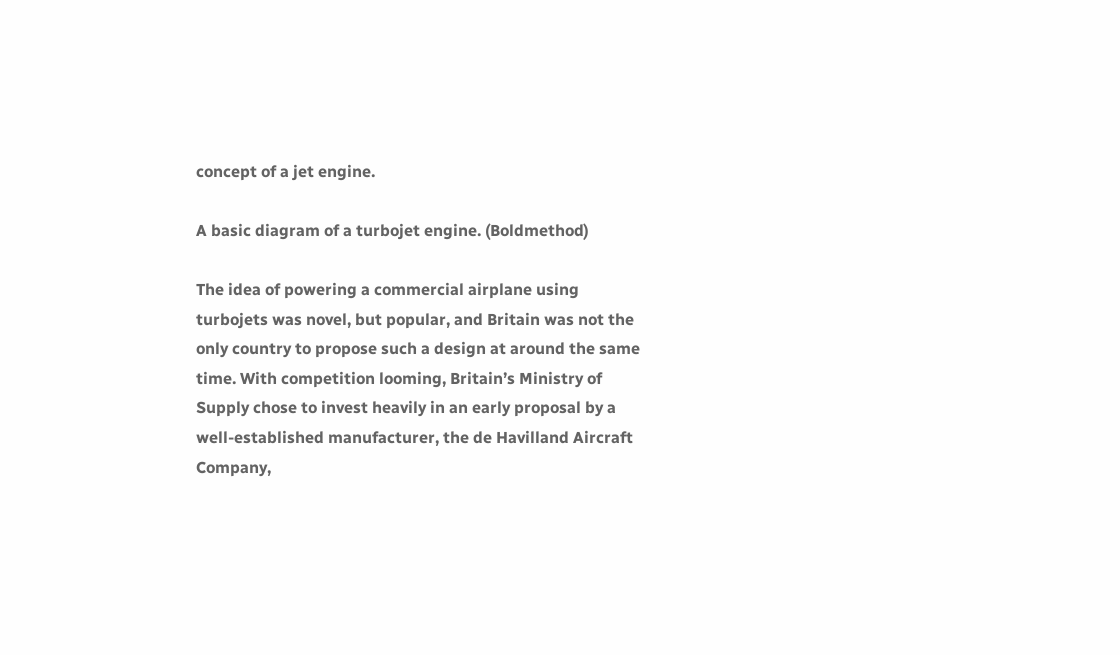concept of a jet engine.

A basic diagram of a turbojet engine. (Boldmethod)

The idea of powering a commercial airplane using turbojets was novel, but popular, and Britain was not the only country to propose such a design at around the same time. With competition looming, Britain’s Ministry of Supply chose to invest heavily in an early proposal by a well-established manufacturer, the de Havilland Aircraft Company,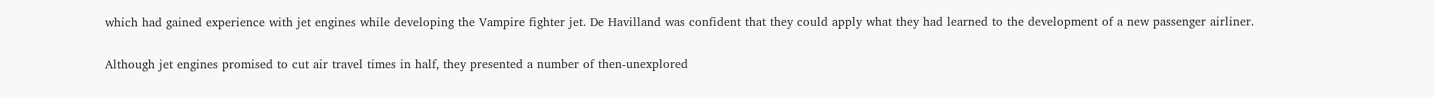which had gained experience with jet engines while developing the Vampire fighter jet. De Havilland was confident that they could apply what they had learned to the development of a new passenger airliner.

Although jet engines promised to cut air travel times in half, they presented a number of then-unexplored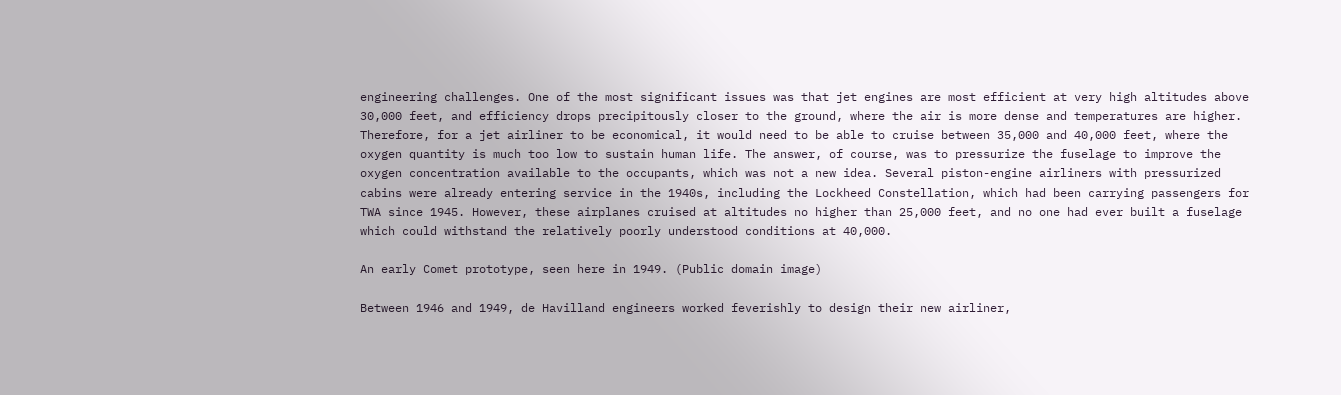engineering challenges. One of the most significant issues was that jet engines are most efficient at very high altitudes above 30,000 feet, and efficiency drops precipitously closer to the ground, where the air is more dense and temperatures are higher. Therefore, for a jet airliner to be economical, it would need to be able to cruise between 35,000 and 40,000 feet, where the oxygen quantity is much too low to sustain human life. The answer, of course, was to pressurize the fuselage to improve the oxygen concentration available to the occupants, which was not a new idea. Several piston-engine airliners with pressurized cabins were already entering service in the 1940s, including the Lockheed Constellation, which had been carrying passengers for TWA since 1945. However, these airplanes cruised at altitudes no higher than 25,000 feet, and no one had ever built a fuselage which could withstand the relatively poorly understood conditions at 40,000.

An early Comet prototype, seen here in 1949. (Public domain image)

Between 1946 and 1949, de Havilland engineers worked feverishly to design their new airliner,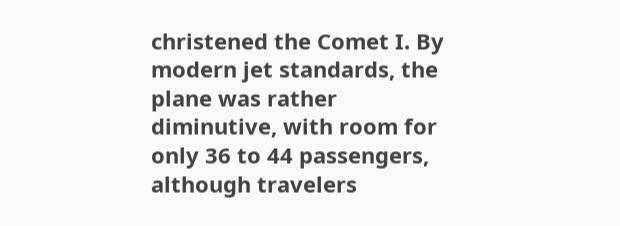christened the Comet I. By modern jet standards, the plane was rather diminutive, with room for only 36 to 44 passengers, although travelers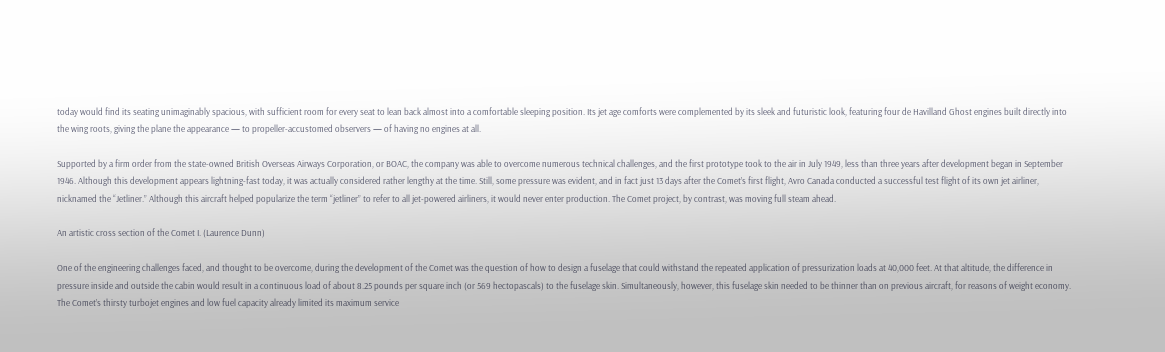today would find its seating unimaginably spacious, with sufficient room for every seat to lean back almost into a comfortable sleeping position. Its jet age comforts were complemented by its sleek and futuristic look, featuring four de Havilland Ghost engines built directly into the wing roots, giving the plane the appearance — to propeller-accustomed observers — of having no engines at all.

Supported by a firm order from the state-owned British Overseas Airways Corporation, or BOAC, the company was able to overcome numerous technical challenges, and the first prototype took to the air in July 1949, less than three years after development began in September 1946. Although this development appears lightning-fast today, it was actually considered rather lengthy at the time. Still, some pressure was evident, and in fact just 13 days after the Comet’s first flight, Avro Canada conducted a successful test flight of its own jet airliner, nicknamed the “Jetliner.” Although this aircraft helped popularize the term “jetliner” to refer to all jet-powered airliners, it would never enter production. The Comet project, by contrast, was moving full steam ahead.

An artistic cross section of the Comet I. (Laurence Dunn)

One of the engineering challenges faced, and thought to be overcome, during the development of the Comet was the question of how to design a fuselage that could withstand the repeated application of pressurization loads at 40,000 feet. At that altitude, the difference in pressure inside and outside the cabin would result in a continuous load of about 8.25 pounds per square inch (or 569 hectopascals) to the fuselage skin. Simultaneously, however, this fuselage skin needed to be thinner than on previous aircraft, for reasons of weight economy. The Comet’s thirsty turbojet engines and low fuel capacity already limited its maximum service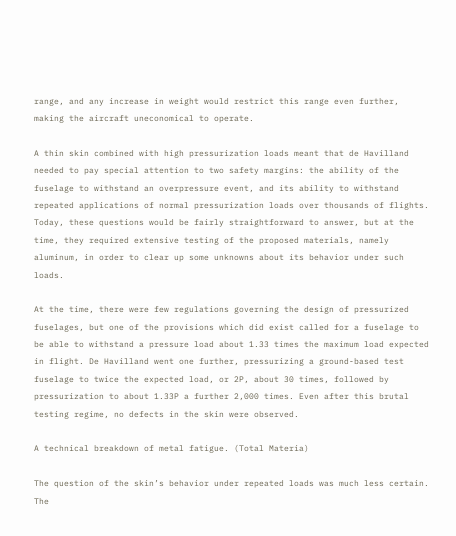range, and any increase in weight would restrict this range even further, making the aircraft uneconomical to operate.

A thin skin combined with high pressurization loads meant that de Havilland needed to pay special attention to two safety margins: the ability of the fuselage to withstand an overpressure event, and its ability to withstand repeated applications of normal pressurization loads over thousands of flights. Today, these questions would be fairly straightforward to answer, but at the time, they required extensive testing of the proposed materials, namely aluminum, in order to clear up some unknowns about its behavior under such loads.

At the time, there were few regulations governing the design of pressurized fuselages, but one of the provisions which did exist called for a fuselage to be able to withstand a pressure load about 1.33 times the maximum load expected in flight. De Havilland went one further, pressurizing a ground-based test fuselage to twice the expected load, or 2P, about 30 times, followed by pressurization to about 1.33P a further 2,000 times. Even after this brutal testing regime, no defects in the skin were observed.

A technical breakdown of metal fatigue. (Total Materia)

The question of the skin’s behavior under repeated loads was much less certain. The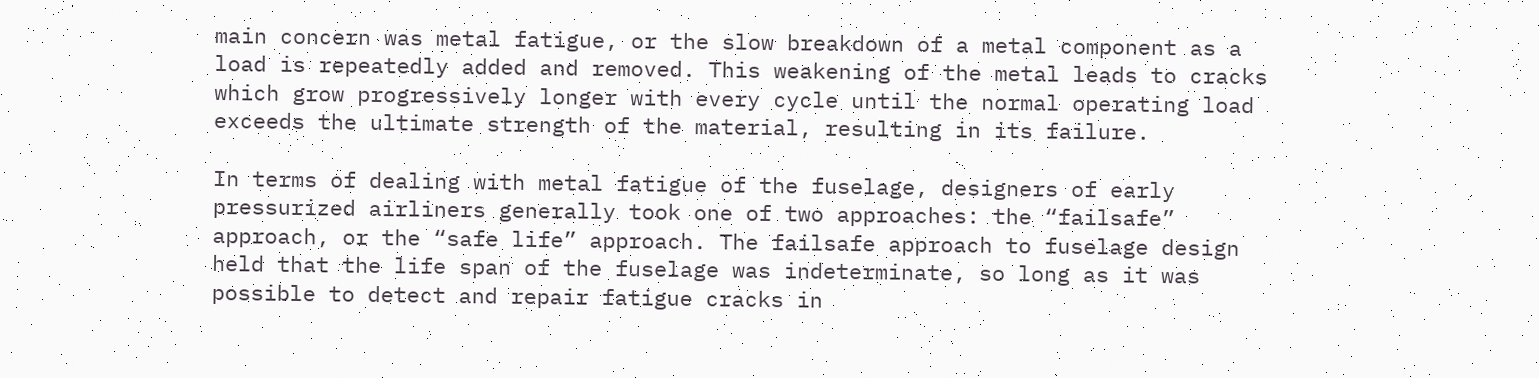main concern was metal fatigue, or the slow breakdown of a metal component as a load is repeatedly added and removed. This weakening of the metal leads to cracks which grow progressively longer with every cycle until the normal operating load exceeds the ultimate strength of the material, resulting in its failure.

In terms of dealing with metal fatigue of the fuselage, designers of early pressurized airliners generally took one of two approaches: the “failsafe” approach, or the “safe life” approach. The failsafe approach to fuselage design held that the life span of the fuselage was indeterminate, so long as it was possible to detect and repair fatigue cracks in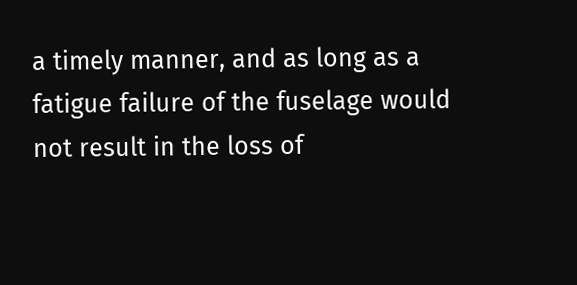a timely manner, and as long as a fatigue failure of the fuselage would not result in the loss of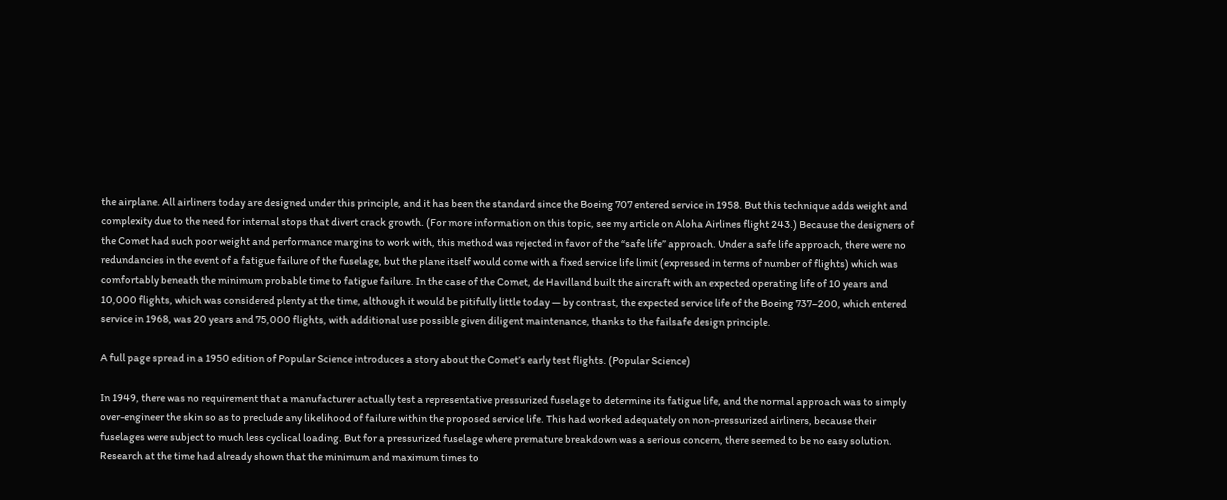the airplane. All airliners today are designed under this principle, and it has been the standard since the Boeing 707 entered service in 1958. But this technique adds weight and complexity due to the need for internal stops that divert crack growth. (For more information on this topic, see my article on Aloha Airlines flight 243.) Because the designers of the Comet had such poor weight and performance margins to work with, this method was rejected in favor of the “safe life” approach. Under a safe life approach, there were no redundancies in the event of a fatigue failure of the fuselage, but the plane itself would come with a fixed service life limit (expressed in terms of number of flights) which was comfortably beneath the minimum probable time to fatigue failure. In the case of the Comet, de Havilland built the aircraft with an expected operating life of 10 years and 10,000 flights, which was considered plenty at the time, although it would be pitifully little today — by contrast, the expected service life of the Boeing 737–200, which entered service in 1968, was 20 years and 75,000 flights, with additional use possible given diligent maintenance, thanks to the failsafe design principle.

A full page spread in a 1950 edition of Popular Science introduces a story about the Comet’s early test flights. (Popular Science)

In 1949, there was no requirement that a manufacturer actually test a representative pressurized fuselage to determine its fatigue life, and the normal approach was to simply over-engineer the skin so as to preclude any likelihood of failure within the proposed service life. This had worked adequately on non-pressurized airliners, because their fuselages were subject to much less cyclical loading. But for a pressurized fuselage where premature breakdown was a serious concern, there seemed to be no easy solution. Research at the time had already shown that the minimum and maximum times to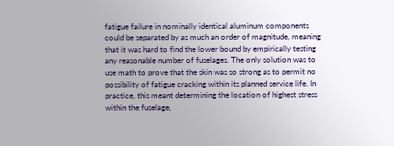fatigue failure in nominally identical aluminum components could be separated by as much an order of magnitude, meaning that it was hard to find the lower bound by empirically testing any reasonable number of fuselages. The only solution was to use math to prove that the skin was so strong as to permit no possibility of fatigue cracking within its planned service life. In practice, this meant determining the location of highest stress within the fuselage,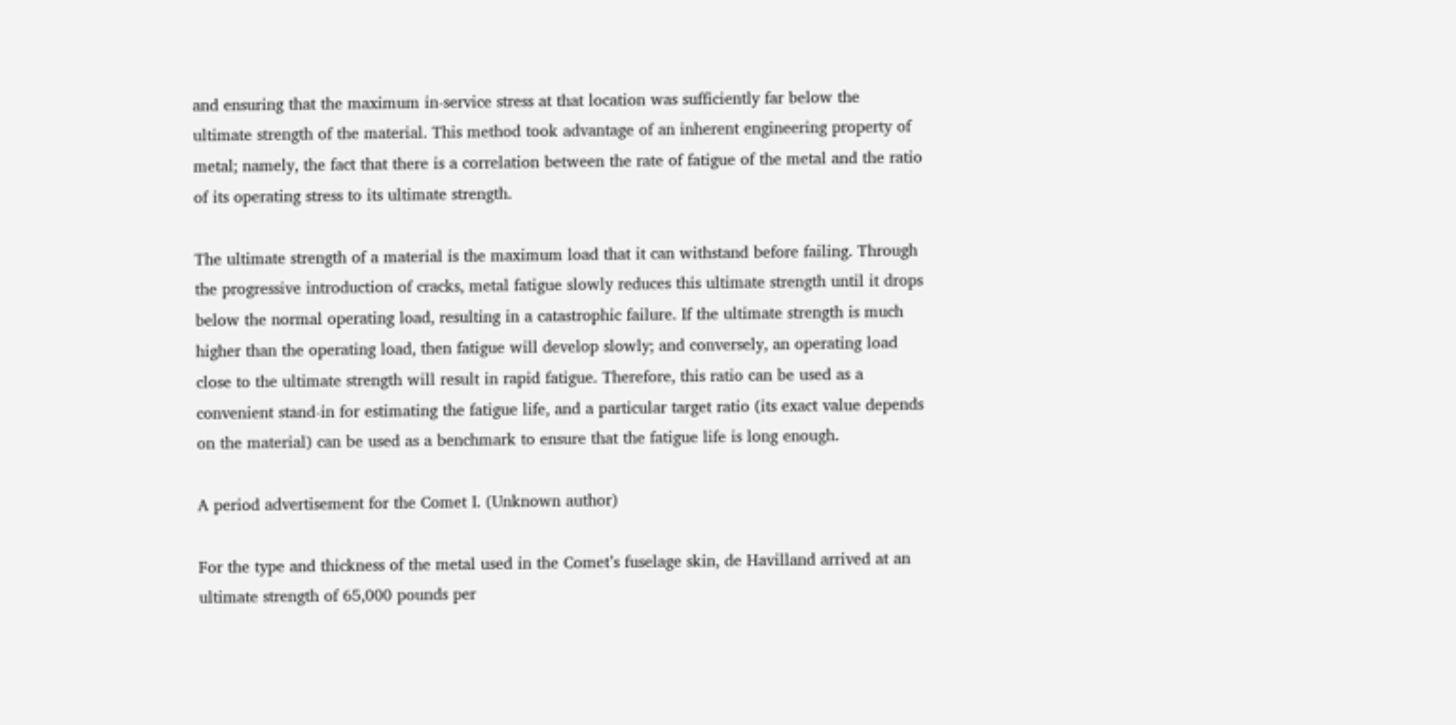and ensuring that the maximum in-service stress at that location was sufficiently far below the ultimate strength of the material. This method took advantage of an inherent engineering property of metal; namely, the fact that there is a correlation between the rate of fatigue of the metal and the ratio of its operating stress to its ultimate strength.

The ultimate strength of a material is the maximum load that it can withstand before failing. Through the progressive introduction of cracks, metal fatigue slowly reduces this ultimate strength until it drops below the normal operating load, resulting in a catastrophic failure. If the ultimate strength is much higher than the operating load, then fatigue will develop slowly; and conversely, an operating load close to the ultimate strength will result in rapid fatigue. Therefore, this ratio can be used as a convenient stand-in for estimating the fatigue life, and a particular target ratio (its exact value depends on the material) can be used as a benchmark to ensure that the fatigue life is long enough.

A period advertisement for the Comet I. (Unknown author)

For the type and thickness of the metal used in the Comet’s fuselage skin, de Havilland arrived at an ultimate strength of 65,000 pounds per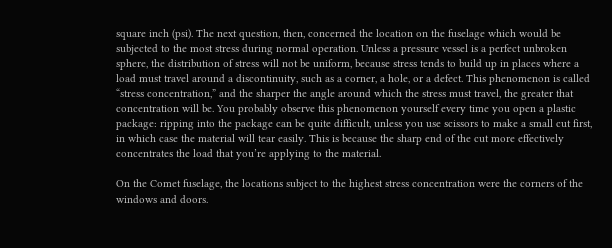square inch (psi). The next question, then, concerned the location on the fuselage which would be subjected to the most stress during normal operation. Unless a pressure vessel is a perfect unbroken sphere, the distribution of stress will not be uniform, because stress tends to build up in places where a load must travel around a discontinuity, such as a corner, a hole, or a defect. This phenomenon is called “stress concentration,” and the sharper the angle around which the stress must travel, the greater that concentration will be. You probably observe this phenomenon yourself every time you open a plastic package: ripping into the package can be quite difficult, unless you use scissors to make a small cut first, in which case the material will tear easily. This is because the sharp end of the cut more effectively concentrates the load that you’re applying to the material.

On the Comet fuselage, the locations subject to the highest stress concentration were the corners of the windows and doors.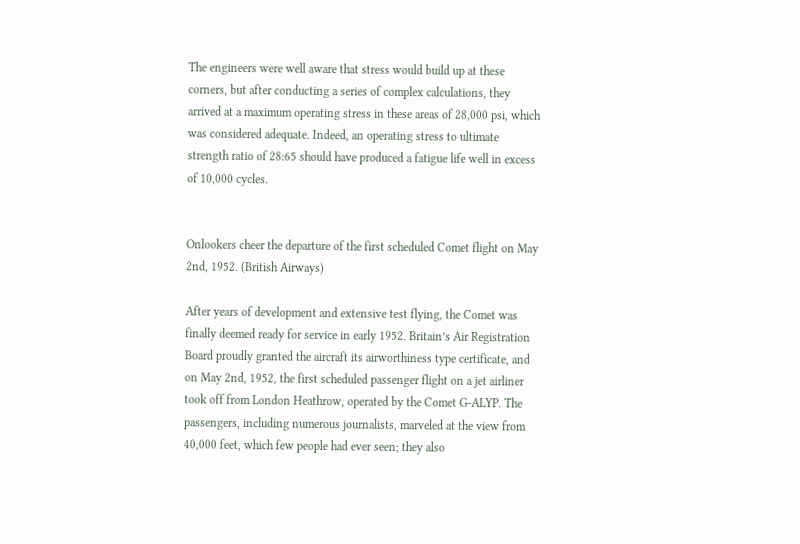The engineers were well aware that stress would build up at these corners, but after conducting a series of complex calculations, they arrived at a maximum operating stress in these areas of 28,000 psi, which was considered adequate. Indeed, an operating stress to ultimate strength ratio of 28:65 should have produced a fatigue life well in excess of 10,000 cycles.


Onlookers cheer the departure of the first scheduled Comet flight on May 2nd, 1952. (British Airways)

After years of development and extensive test flying, the Comet was finally deemed ready for service in early 1952. Britain’s Air Registration Board proudly granted the aircraft its airworthiness type certificate, and on May 2nd, 1952, the first scheduled passenger flight on a jet airliner took off from London Heathrow, operated by the Comet G-ALYP. The passengers, including numerous journalists, marveled at the view from 40,000 feet, which few people had ever seen; they also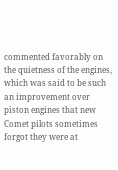commented favorably on the quietness of the engines, which was said to be such an improvement over piston engines that new Comet pilots sometimes forgot they were at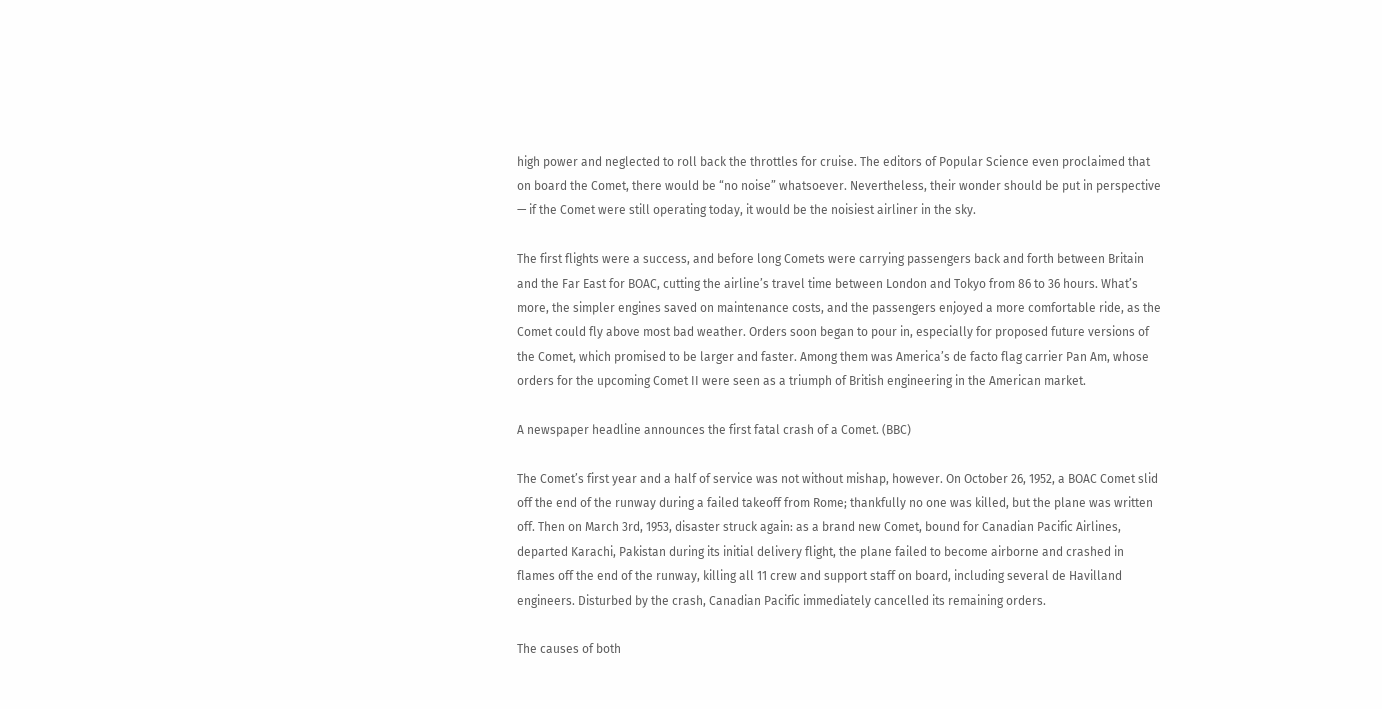high power and neglected to roll back the throttles for cruise. The editors of Popular Science even proclaimed that on board the Comet, there would be “no noise” whatsoever. Nevertheless, their wonder should be put in perspective — if the Comet were still operating today, it would be the noisiest airliner in the sky.

The first flights were a success, and before long Comets were carrying passengers back and forth between Britain and the Far East for BOAC, cutting the airline’s travel time between London and Tokyo from 86 to 36 hours. What’s more, the simpler engines saved on maintenance costs, and the passengers enjoyed a more comfortable ride, as the Comet could fly above most bad weather. Orders soon began to pour in, especially for proposed future versions of the Comet, which promised to be larger and faster. Among them was America’s de facto flag carrier Pan Am, whose orders for the upcoming Comet II were seen as a triumph of British engineering in the American market.

A newspaper headline announces the first fatal crash of a Comet. (BBC)

The Comet’s first year and a half of service was not without mishap, however. On October 26, 1952, a BOAC Comet slid off the end of the runway during a failed takeoff from Rome; thankfully no one was killed, but the plane was written off. Then on March 3rd, 1953, disaster struck again: as a brand new Comet, bound for Canadian Pacific Airlines, departed Karachi, Pakistan during its initial delivery flight, the plane failed to become airborne and crashed in flames off the end of the runway, killing all 11 crew and support staff on board, including several de Havilland engineers. Disturbed by the crash, Canadian Pacific immediately cancelled its remaining orders.

The causes of both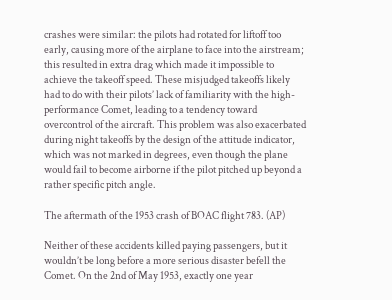crashes were similar: the pilots had rotated for liftoff too early, causing more of the airplane to face into the airstream; this resulted in extra drag which made it impossible to achieve the takeoff speed. These misjudged takeoffs likely had to do with their pilots’ lack of familiarity with the high-performance Comet, leading to a tendency toward overcontrol of the aircraft. This problem was also exacerbated during night takeoffs by the design of the attitude indicator, which was not marked in degrees, even though the plane would fail to become airborne if the pilot pitched up beyond a rather specific pitch angle.

The aftermath of the 1953 crash of BOAC flight 783. (AP)

Neither of these accidents killed paying passengers, but it wouldn’t be long before a more serious disaster befell the Comet. On the 2nd of May 1953, exactly one year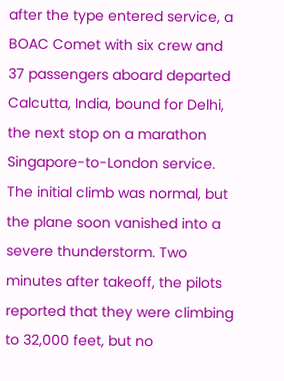after the type entered service, a BOAC Comet with six crew and 37 passengers aboard departed Calcutta, India, bound for Delhi, the next stop on a marathon Singapore-to-London service. The initial climb was normal, but the plane soon vanished into a severe thunderstorm. Two minutes after takeoff, the pilots reported that they were climbing to 32,000 feet, but no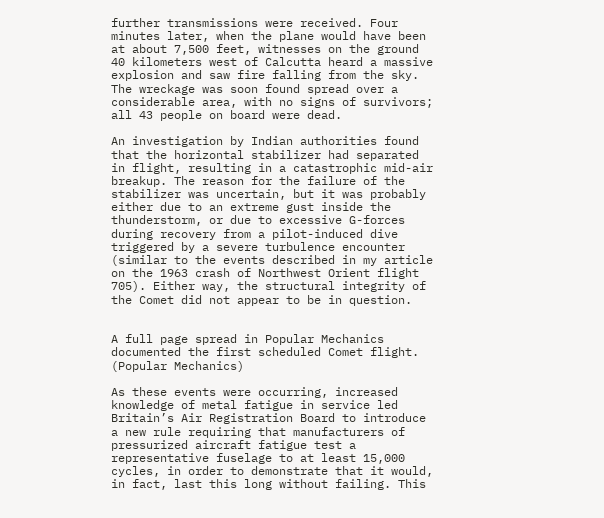further transmissions were received. Four minutes later, when the plane would have been at about 7,500 feet, witnesses on the ground 40 kilometers west of Calcutta heard a massive explosion and saw fire falling from the sky. The wreckage was soon found spread over a considerable area, with no signs of survivors; all 43 people on board were dead.

An investigation by Indian authorities found that the horizontal stabilizer had separated in flight, resulting in a catastrophic mid-air breakup. The reason for the failure of the stabilizer was uncertain, but it was probably either due to an extreme gust inside the thunderstorm, or due to excessive G-forces during recovery from a pilot-induced dive triggered by a severe turbulence encounter (similar to the events described in my article on the 1963 crash of Northwest Orient flight 705). Either way, the structural integrity of the Comet did not appear to be in question.


A full page spread in Popular Mechanics documented the first scheduled Comet flight. (Popular Mechanics)

As these events were occurring, increased knowledge of metal fatigue in service led Britain’s Air Registration Board to introduce a new rule requiring that manufacturers of pressurized aircraft fatigue test a representative fuselage to at least 15,000 cycles, in order to demonstrate that it would, in fact, last this long without failing. This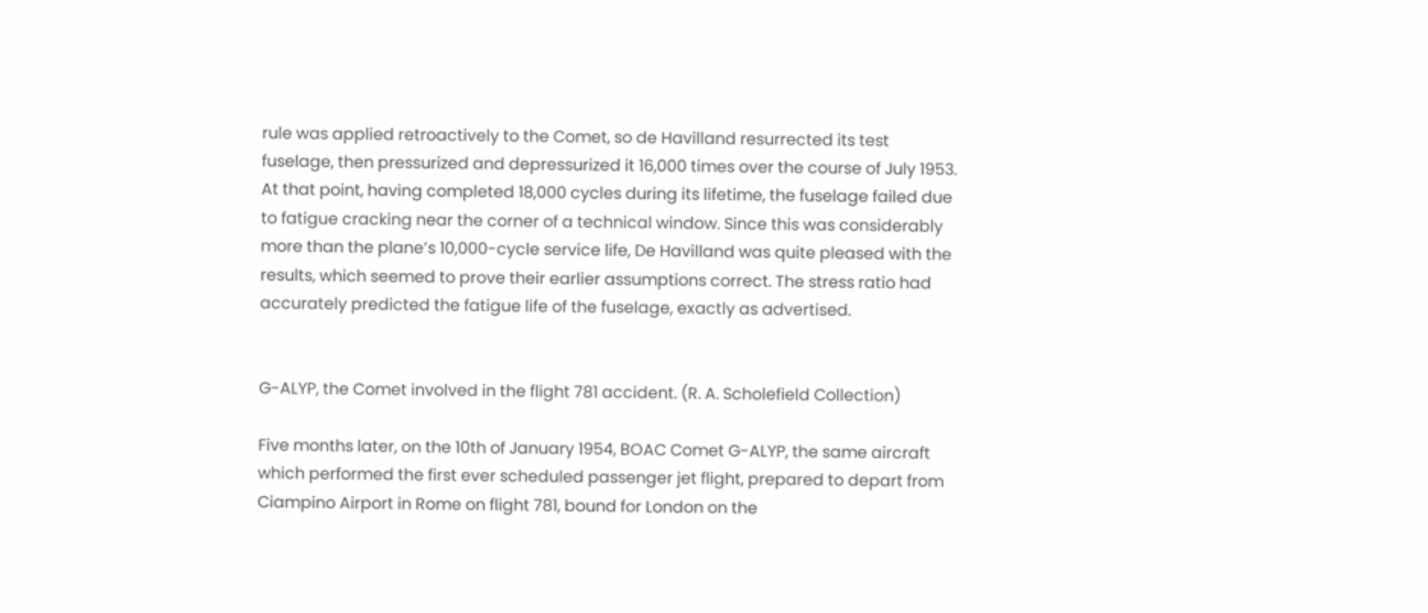rule was applied retroactively to the Comet, so de Havilland resurrected its test fuselage, then pressurized and depressurized it 16,000 times over the course of July 1953. At that point, having completed 18,000 cycles during its lifetime, the fuselage failed due to fatigue cracking near the corner of a technical window. Since this was considerably more than the plane’s 10,000-cycle service life, De Havilland was quite pleased with the results, which seemed to prove their earlier assumptions correct. The stress ratio had accurately predicted the fatigue life of the fuselage, exactly as advertised.


G-ALYP, the Comet involved in the flight 781 accident. (R. A. Scholefield Collection)

Five months later, on the 10th of January 1954, BOAC Comet G-ALYP, the same aircraft which performed the first ever scheduled passenger jet flight, prepared to depart from Ciampino Airport in Rome on flight 781, bound for London on the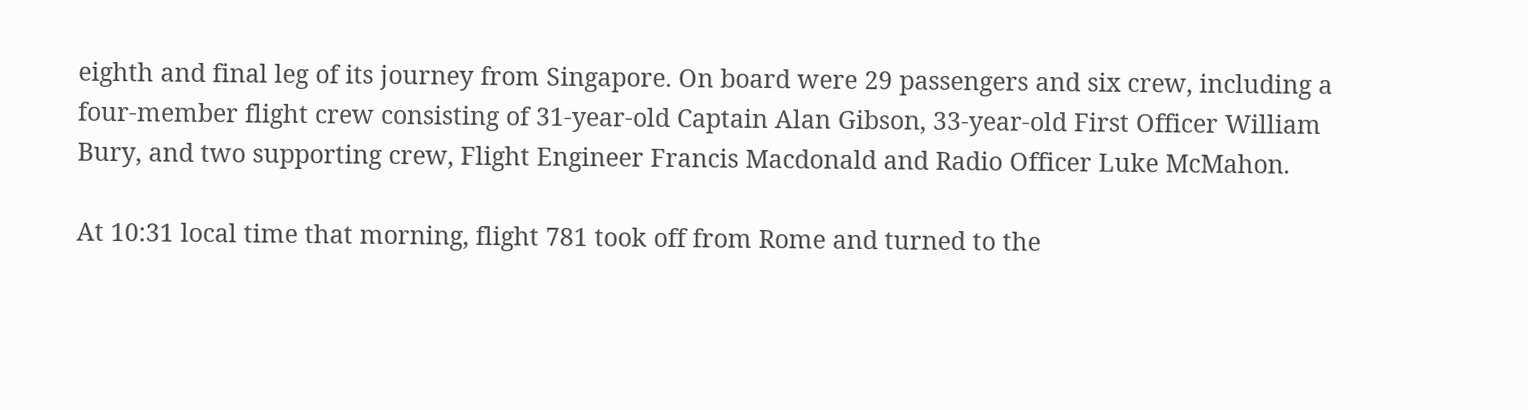eighth and final leg of its journey from Singapore. On board were 29 passengers and six crew, including a four-member flight crew consisting of 31-year-old Captain Alan Gibson, 33-year-old First Officer William Bury, and two supporting crew, Flight Engineer Francis Macdonald and Radio Officer Luke McMahon.

At 10:31 local time that morning, flight 781 took off from Rome and turned to the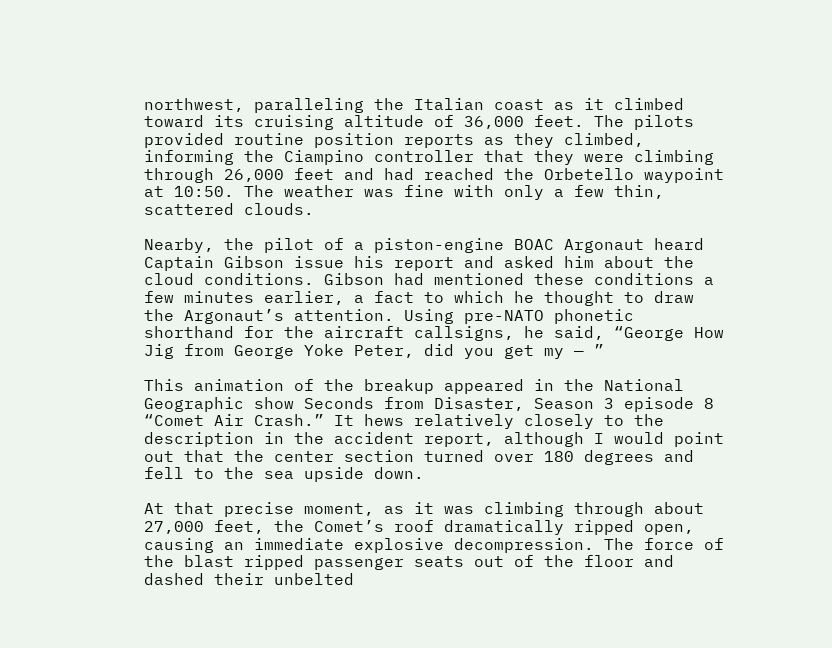northwest, paralleling the Italian coast as it climbed toward its cruising altitude of 36,000 feet. The pilots provided routine position reports as they climbed, informing the Ciampino controller that they were climbing through 26,000 feet and had reached the Orbetello waypoint at 10:50. The weather was fine with only a few thin, scattered clouds.

Nearby, the pilot of a piston-engine BOAC Argonaut heard Captain Gibson issue his report and asked him about the cloud conditions. Gibson had mentioned these conditions a few minutes earlier, a fact to which he thought to draw the Argonaut’s attention. Using pre-NATO phonetic shorthand for the aircraft callsigns, he said, “George How Jig from George Yoke Peter, did you get my — ”

This animation of the breakup appeared in the National Geographic show Seconds from Disaster, Season 3 episode 8 “Comet Air Crash.” It hews relatively closely to the description in the accident report, although I would point out that the center section turned over 180 degrees and fell to the sea upside down.

At that precise moment, as it was climbing through about 27,000 feet, the Comet’s roof dramatically ripped open, causing an immediate explosive decompression. The force of the blast ripped passenger seats out of the floor and dashed their unbelted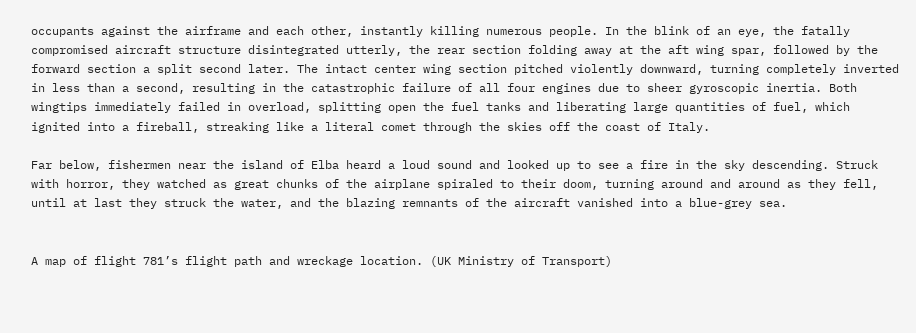occupants against the airframe and each other, instantly killing numerous people. In the blink of an eye, the fatally compromised aircraft structure disintegrated utterly, the rear section folding away at the aft wing spar, followed by the forward section a split second later. The intact center wing section pitched violently downward, turning completely inverted in less than a second, resulting in the catastrophic failure of all four engines due to sheer gyroscopic inertia. Both wingtips immediately failed in overload, splitting open the fuel tanks and liberating large quantities of fuel, which ignited into a fireball, streaking like a literal comet through the skies off the coast of Italy.

Far below, fishermen near the island of Elba heard a loud sound and looked up to see a fire in the sky descending. Struck with horror, they watched as great chunks of the airplane spiraled to their doom, turning around and around as they fell, until at last they struck the water, and the blazing remnants of the aircraft vanished into a blue-grey sea.


A map of flight 781’s flight path and wreckage location. (UK Ministry of Transport)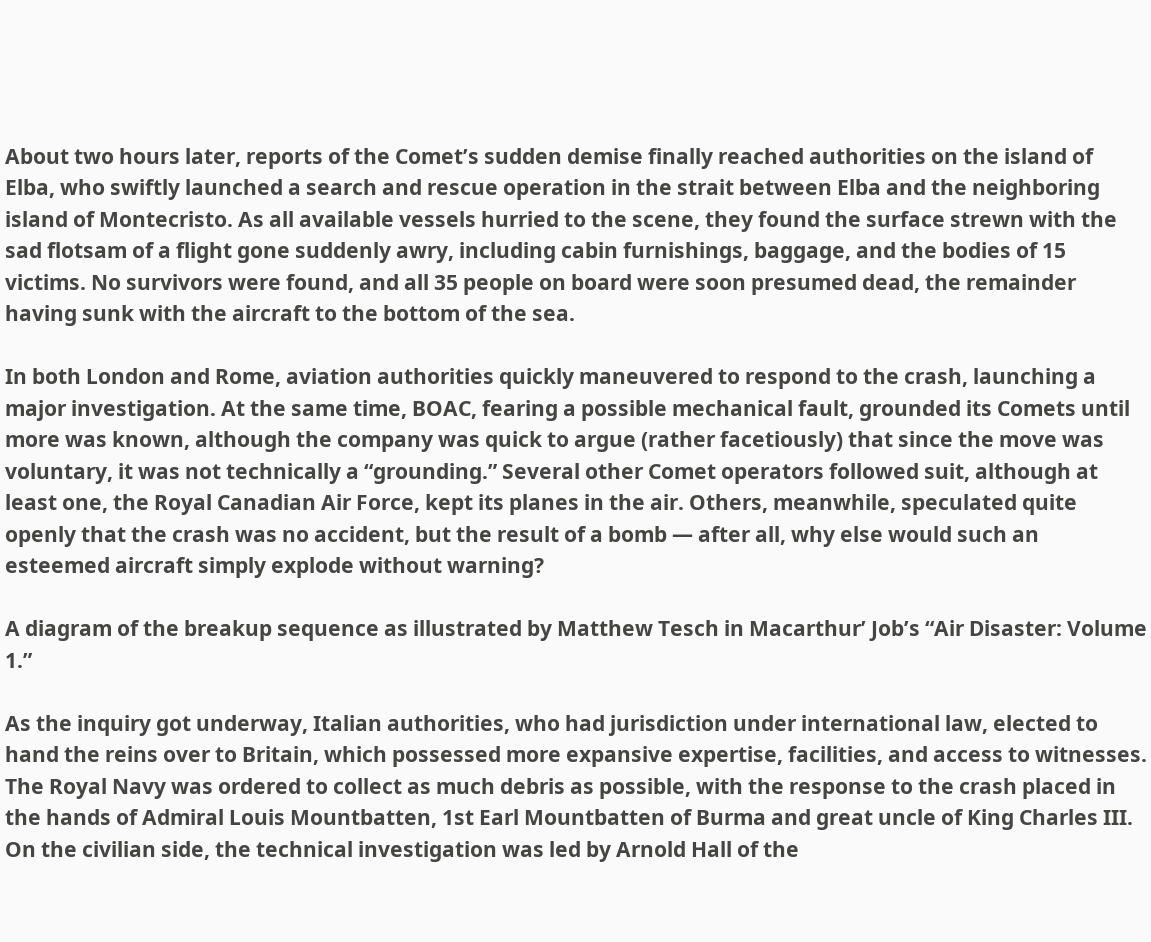About two hours later, reports of the Comet’s sudden demise finally reached authorities on the island of Elba, who swiftly launched a search and rescue operation in the strait between Elba and the neighboring island of Montecristo. As all available vessels hurried to the scene, they found the surface strewn with the sad flotsam of a flight gone suddenly awry, including cabin furnishings, baggage, and the bodies of 15 victims. No survivors were found, and all 35 people on board were soon presumed dead, the remainder having sunk with the aircraft to the bottom of the sea.

In both London and Rome, aviation authorities quickly maneuvered to respond to the crash, launching a major investigation. At the same time, BOAC, fearing a possible mechanical fault, grounded its Comets until more was known, although the company was quick to argue (rather facetiously) that since the move was voluntary, it was not technically a “grounding.” Several other Comet operators followed suit, although at least one, the Royal Canadian Air Force, kept its planes in the air. Others, meanwhile, speculated quite openly that the crash was no accident, but the result of a bomb — after all, why else would such an esteemed aircraft simply explode without warning?

A diagram of the breakup sequence as illustrated by Matthew Tesch in Macarthur’ Job’s “Air Disaster: Volume 1.”

As the inquiry got underway, Italian authorities, who had jurisdiction under international law, elected to hand the reins over to Britain, which possessed more expansive expertise, facilities, and access to witnesses. The Royal Navy was ordered to collect as much debris as possible, with the response to the crash placed in the hands of Admiral Louis Mountbatten, 1st Earl Mountbatten of Burma and great uncle of King Charles III. On the civilian side, the technical investigation was led by Arnold Hall of the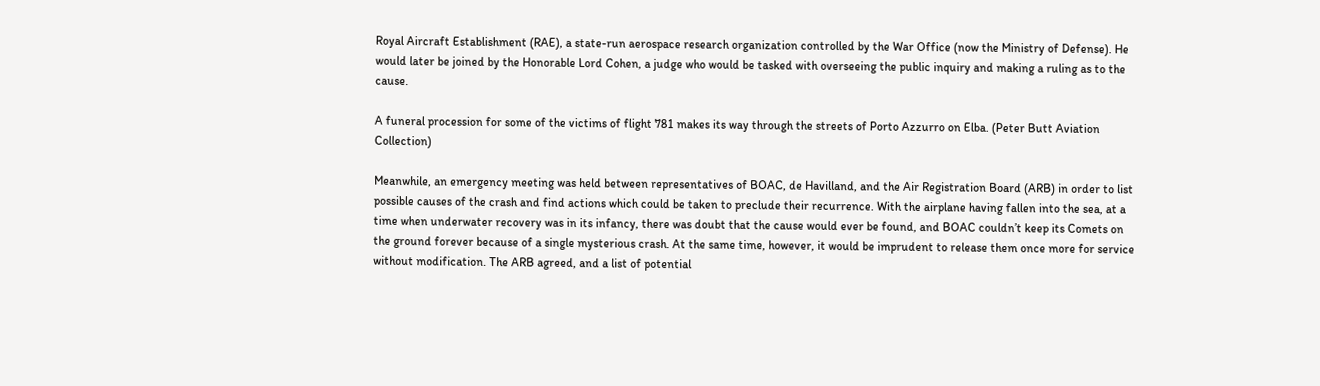Royal Aircraft Establishment (RAE), a state-run aerospace research organization controlled by the War Office (now the Ministry of Defense). He would later be joined by the Honorable Lord Cohen, a judge who would be tasked with overseeing the public inquiry and making a ruling as to the cause.

A funeral procession for some of the victims of flight 781 makes its way through the streets of Porto Azzurro on Elba. (Peter Butt Aviation Collection)

Meanwhile, an emergency meeting was held between representatives of BOAC, de Havilland, and the Air Registration Board (ARB) in order to list possible causes of the crash and find actions which could be taken to preclude their recurrence. With the airplane having fallen into the sea, at a time when underwater recovery was in its infancy, there was doubt that the cause would ever be found, and BOAC couldn’t keep its Comets on the ground forever because of a single mysterious crash. At the same time, however, it would be imprudent to release them once more for service without modification. The ARB agreed, and a list of potential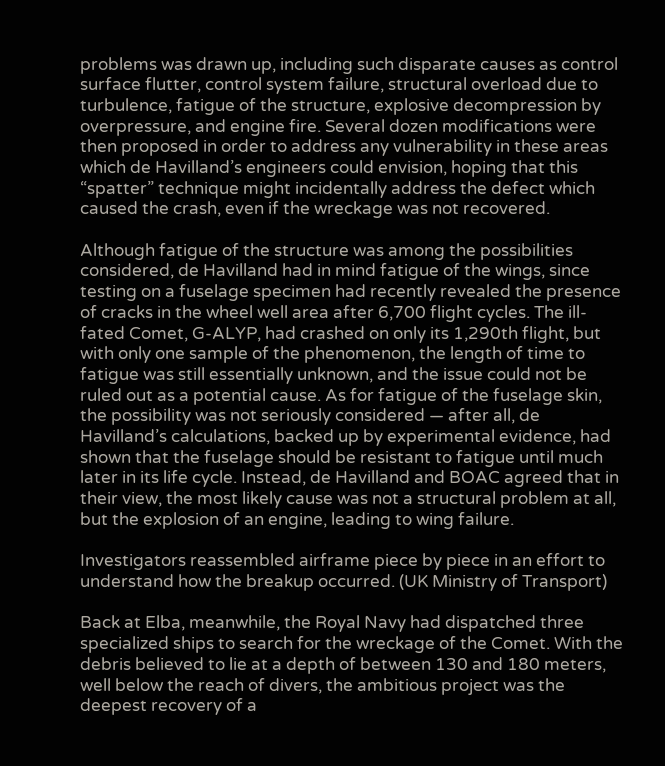problems was drawn up, including such disparate causes as control surface flutter, control system failure, structural overload due to turbulence, fatigue of the structure, explosive decompression by overpressure, and engine fire. Several dozen modifications were then proposed in order to address any vulnerability in these areas which de Havilland’s engineers could envision, hoping that this “spatter” technique might incidentally address the defect which caused the crash, even if the wreckage was not recovered.

Although fatigue of the structure was among the possibilities considered, de Havilland had in mind fatigue of the wings, since testing on a fuselage specimen had recently revealed the presence of cracks in the wheel well area after 6,700 flight cycles. The ill-fated Comet, G-ALYP, had crashed on only its 1,290th flight, but with only one sample of the phenomenon, the length of time to fatigue was still essentially unknown, and the issue could not be ruled out as a potential cause. As for fatigue of the fuselage skin, the possibility was not seriously considered — after all, de Havilland’s calculations, backed up by experimental evidence, had shown that the fuselage should be resistant to fatigue until much later in its life cycle. Instead, de Havilland and BOAC agreed that in their view, the most likely cause was not a structural problem at all, but the explosion of an engine, leading to wing failure.

Investigators reassembled airframe piece by piece in an effort to understand how the breakup occurred. (UK Ministry of Transport)

Back at Elba, meanwhile, the Royal Navy had dispatched three specialized ships to search for the wreckage of the Comet. With the debris believed to lie at a depth of between 130 and 180 meters, well below the reach of divers, the ambitious project was the deepest recovery of a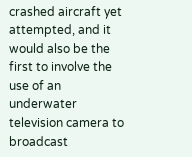crashed aircraft yet attempted, and it would also be the first to involve the use of an underwater television camera to broadcast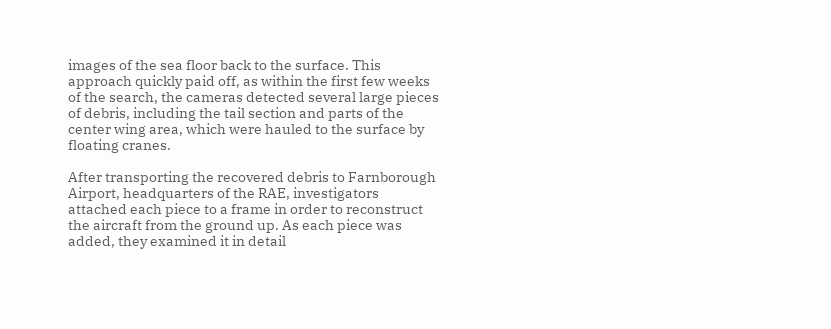images of the sea floor back to the surface. This approach quickly paid off, as within the first few weeks of the search, the cameras detected several large pieces of debris, including the tail section and parts of the center wing area, which were hauled to the surface by floating cranes.

After transporting the recovered debris to Farnborough Airport, headquarters of the RAE, investigators attached each piece to a frame in order to reconstruct the aircraft from the ground up. As each piece was added, they examined it in detail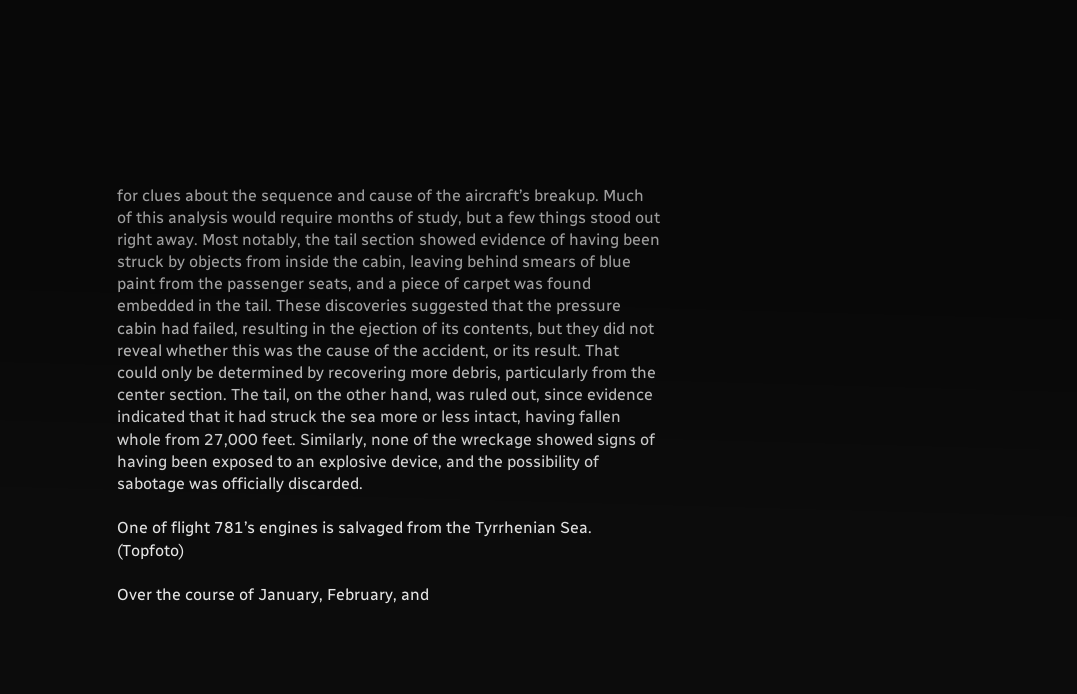for clues about the sequence and cause of the aircraft’s breakup. Much of this analysis would require months of study, but a few things stood out right away. Most notably, the tail section showed evidence of having been struck by objects from inside the cabin, leaving behind smears of blue paint from the passenger seats, and a piece of carpet was found embedded in the tail. These discoveries suggested that the pressure cabin had failed, resulting in the ejection of its contents, but they did not reveal whether this was the cause of the accident, or its result. That could only be determined by recovering more debris, particularly from the center section. The tail, on the other hand, was ruled out, since evidence indicated that it had struck the sea more or less intact, having fallen whole from 27,000 feet. Similarly, none of the wreckage showed signs of having been exposed to an explosive device, and the possibility of sabotage was officially discarded.

One of flight 781’s engines is salvaged from the Tyrrhenian Sea. (Topfoto)

Over the course of January, February, and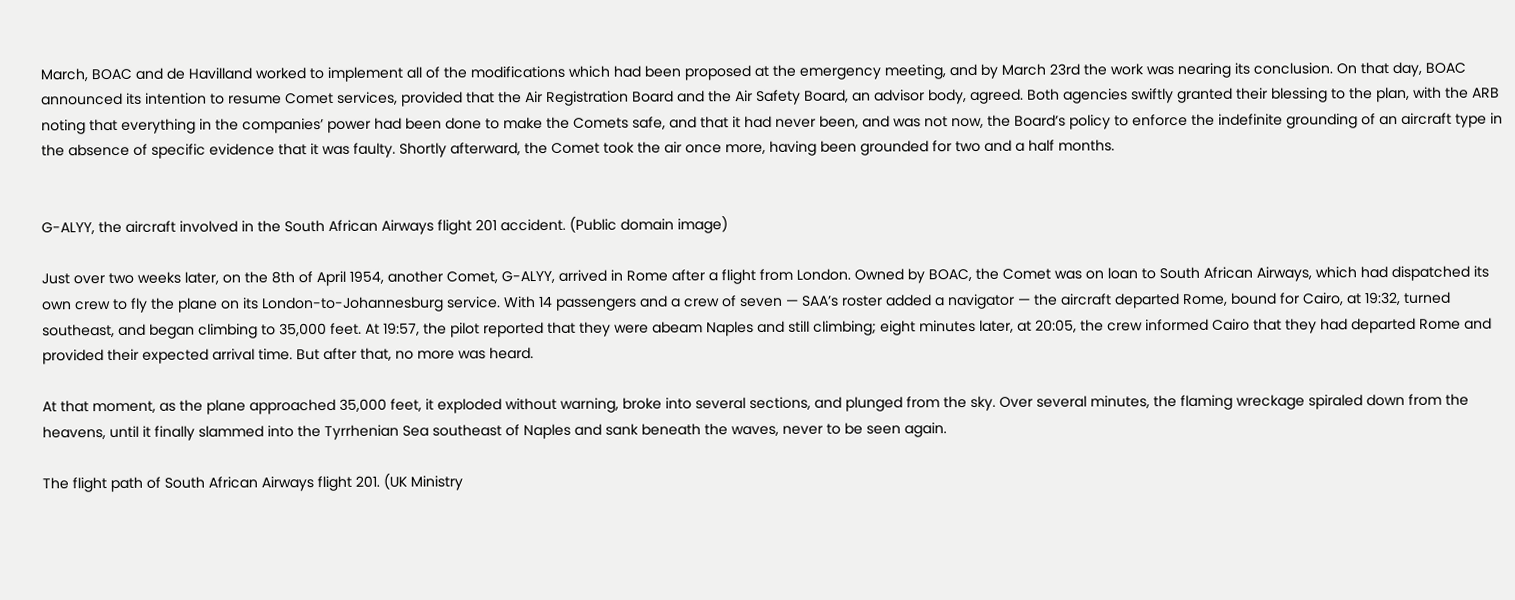March, BOAC and de Havilland worked to implement all of the modifications which had been proposed at the emergency meeting, and by March 23rd the work was nearing its conclusion. On that day, BOAC announced its intention to resume Comet services, provided that the Air Registration Board and the Air Safety Board, an advisor body, agreed. Both agencies swiftly granted their blessing to the plan, with the ARB noting that everything in the companies’ power had been done to make the Comets safe, and that it had never been, and was not now, the Board’s policy to enforce the indefinite grounding of an aircraft type in the absence of specific evidence that it was faulty. Shortly afterward, the Comet took the air once more, having been grounded for two and a half months.


G-ALYY, the aircraft involved in the South African Airways flight 201 accident. (Public domain image)

Just over two weeks later, on the 8th of April 1954, another Comet, G-ALYY, arrived in Rome after a flight from London. Owned by BOAC, the Comet was on loan to South African Airways, which had dispatched its own crew to fly the plane on its London-to-Johannesburg service. With 14 passengers and a crew of seven — SAA’s roster added a navigator — the aircraft departed Rome, bound for Cairo, at 19:32, turned southeast, and began climbing to 35,000 feet. At 19:57, the pilot reported that they were abeam Naples and still climbing; eight minutes later, at 20:05, the crew informed Cairo that they had departed Rome and provided their expected arrival time. But after that, no more was heard.

At that moment, as the plane approached 35,000 feet, it exploded without warning, broke into several sections, and plunged from the sky. Over several minutes, the flaming wreckage spiraled down from the heavens, until it finally slammed into the Tyrrhenian Sea southeast of Naples and sank beneath the waves, never to be seen again.

The flight path of South African Airways flight 201. (UK Ministry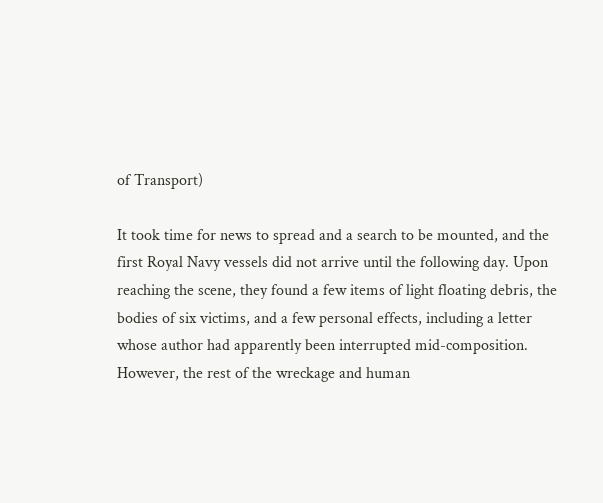of Transport)

It took time for news to spread and a search to be mounted, and the first Royal Navy vessels did not arrive until the following day. Upon reaching the scene, they found a few items of light floating debris, the bodies of six victims, and a few personal effects, including a letter whose author had apparently been interrupted mid-composition. However, the rest of the wreckage and human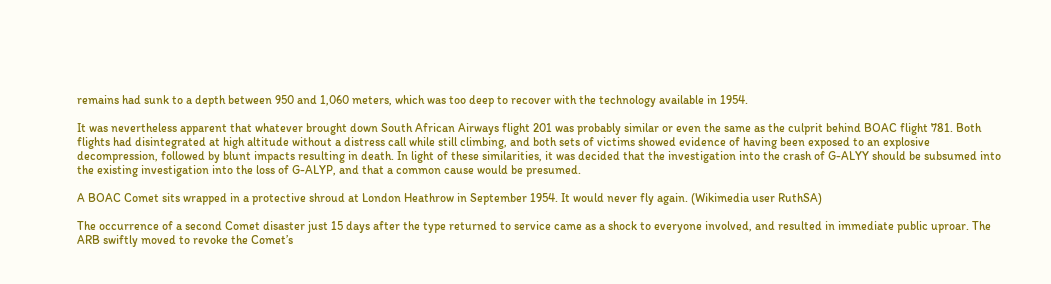remains had sunk to a depth between 950 and 1,060 meters, which was too deep to recover with the technology available in 1954.

It was nevertheless apparent that whatever brought down South African Airways flight 201 was probably similar or even the same as the culprit behind BOAC flight 781. Both flights had disintegrated at high altitude without a distress call while still climbing, and both sets of victims showed evidence of having been exposed to an explosive decompression, followed by blunt impacts resulting in death. In light of these similarities, it was decided that the investigation into the crash of G-ALYY should be subsumed into the existing investigation into the loss of G-ALYP, and that a common cause would be presumed.

A BOAC Comet sits wrapped in a protective shroud at London Heathrow in September 1954. It would never fly again. (Wikimedia user RuthSA)

The occurrence of a second Comet disaster just 15 days after the type returned to service came as a shock to everyone involved, and resulted in immediate public uproar. The ARB swiftly moved to revoke the Comet’s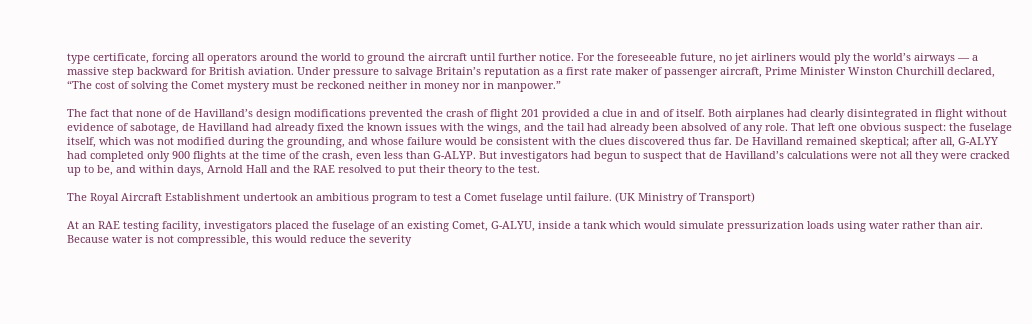type certificate, forcing all operators around the world to ground the aircraft until further notice. For the foreseeable future, no jet airliners would ply the world’s airways — a massive step backward for British aviation. Under pressure to salvage Britain’s reputation as a first rate maker of passenger aircraft, Prime Minister Winston Churchill declared, “The cost of solving the Comet mystery must be reckoned neither in money nor in manpower.”

The fact that none of de Havilland’s design modifications prevented the crash of flight 201 provided a clue in and of itself. Both airplanes had clearly disintegrated in flight without evidence of sabotage, de Havilland had already fixed the known issues with the wings, and the tail had already been absolved of any role. That left one obvious suspect: the fuselage itself, which was not modified during the grounding, and whose failure would be consistent with the clues discovered thus far. De Havilland remained skeptical; after all, G-ALYY had completed only 900 flights at the time of the crash, even less than G-ALYP. But investigators had begun to suspect that de Havilland’s calculations were not all they were cracked up to be, and within days, Arnold Hall and the RAE resolved to put their theory to the test.

The Royal Aircraft Establishment undertook an ambitious program to test a Comet fuselage until failure. (UK Ministry of Transport)

At an RAE testing facility, investigators placed the fuselage of an existing Comet, G-ALYU, inside a tank which would simulate pressurization loads using water rather than air. Because water is not compressible, this would reduce the severity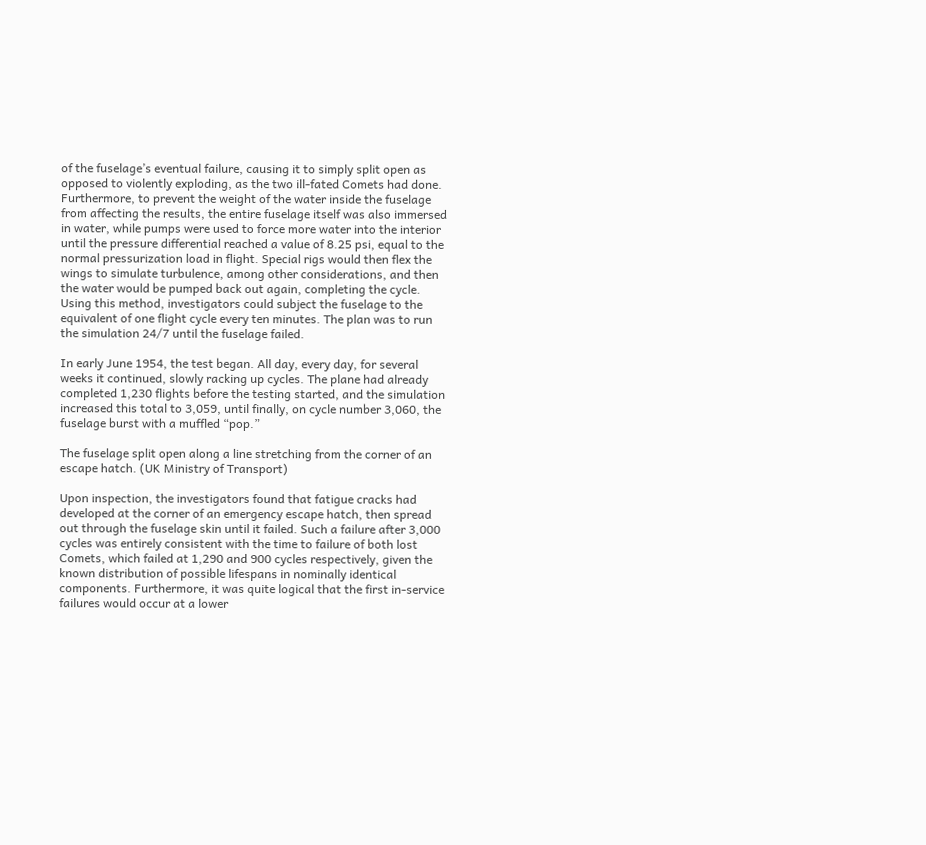of the fuselage’s eventual failure, causing it to simply split open as opposed to violently exploding, as the two ill-fated Comets had done. Furthermore, to prevent the weight of the water inside the fuselage from affecting the results, the entire fuselage itself was also immersed in water, while pumps were used to force more water into the interior until the pressure differential reached a value of 8.25 psi, equal to the normal pressurization load in flight. Special rigs would then flex the wings to simulate turbulence, among other considerations, and then the water would be pumped back out again, completing the cycle. Using this method, investigators could subject the fuselage to the equivalent of one flight cycle every ten minutes. The plan was to run the simulation 24/7 until the fuselage failed.

In early June 1954, the test began. All day, every day, for several weeks it continued, slowly racking up cycles. The plane had already completed 1,230 flights before the testing started, and the simulation increased this total to 3,059, until finally, on cycle number 3,060, the fuselage burst with a muffled “pop.”

The fuselage split open along a line stretching from the corner of an escape hatch. (UK Ministry of Transport)

Upon inspection, the investigators found that fatigue cracks had developed at the corner of an emergency escape hatch, then spread out through the fuselage skin until it failed. Such a failure after 3,000 cycles was entirely consistent with the time to failure of both lost Comets, which failed at 1,290 and 900 cycles respectively, given the known distribution of possible lifespans in nominally identical components. Furthermore, it was quite logical that the first in-service failures would occur at a lower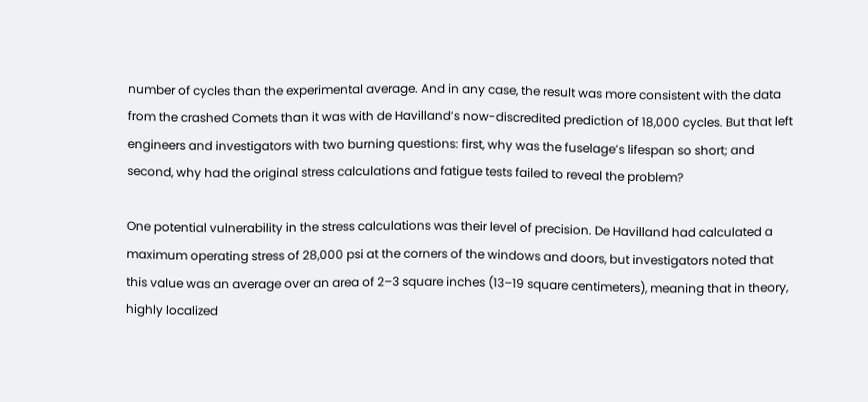number of cycles than the experimental average. And in any case, the result was more consistent with the data from the crashed Comets than it was with de Havilland’s now-discredited prediction of 18,000 cycles. But that left engineers and investigators with two burning questions: first, why was the fuselage’s lifespan so short; and second, why had the original stress calculations and fatigue tests failed to reveal the problem?

One potential vulnerability in the stress calculations was their level of precision. De Havilland had calculated a maximum operating stress of 28,000 psi at the corners of the windows and doors, but investigators noted that this value was an average over an area of 2–3 square inches (13–19 square centimeters), meaning that in theory, highly localized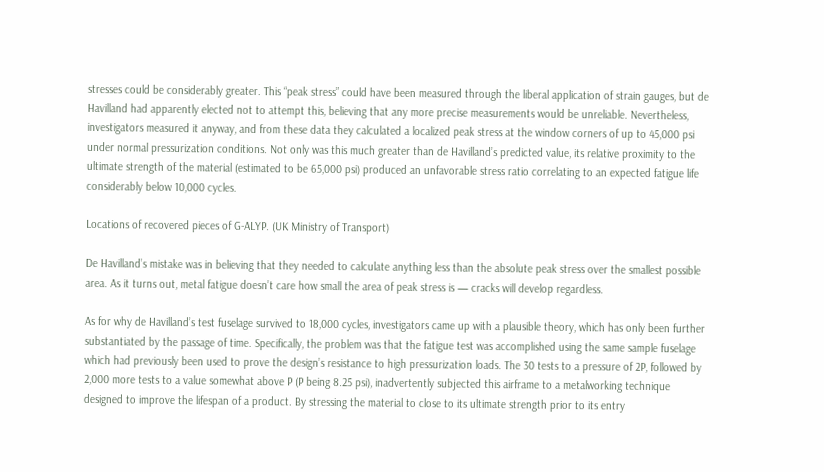stresses could be considerably greater. This “peak stress” could have been measured through the liberal application of strain gauges, but de Havilland had apparently elected not to attempt this, believing that any more precise measurements would be unreliable. Nevertheless, investigators measured it anyway, and from these data they calculated a localized peak stress at the window corners of up to 45,000 psi under normal pressurization conditions. Not only was this much greater than de Havilland’s predicted value, its relative proximity to the ultimate strength of the material (estimated to be 65,000 psi) produced an unfavorable stress ratio correlating to an expected fatigue life considerably below 10,000 cycles.

Locations of recovered pieces of G-ALYP. (UK Ministry of Transport)

De Havilland’s mistake was in believing that they needed to calculate anything less than the absolute peak stress over the smallest possible area. As it turns out, metal fatigue doesn’t care how small the area of peak stress is — cracks will develop regardless.

As for why de Havilland’s test fuselage survived to 18,000 cycles, investigators came up with a plausible theory, which has only been further substantiated by the passage of time. Specifically, the problem was that the fatigue test was accomplished using the same sample fuselage which had previously been used to prove the design’s resistance to high pressurization loads. The 30 tests to a pressure of 2P, followed by 2,000 more tests to a value somewhat above P (P being 8.25 psi), inadvertently subjected this airframe to a metalworking technique designed to improve the lifespan of a product. By stressing the material to close to its ultimate strength prior to its entry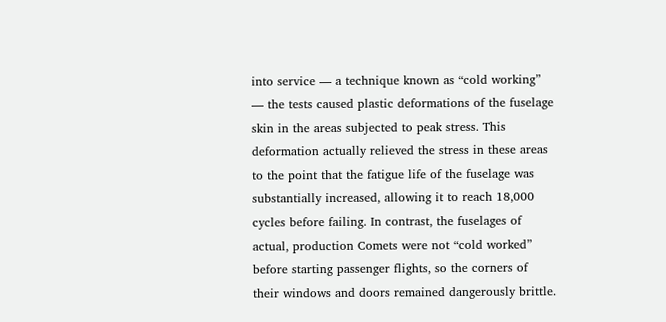into service — a technique known as “cold working” — the tests caused plastic deformations of the fuselage skin in the areas subjected to peak stress. This deformation actually relieved the stress in these areas to the point that the fatigue life of the fuselage was substantially increased, allowing it to reach 18,000 cycles before failing. In contrast, the fuselages of actual, production Comets were not “cold worked” before starting passenger flights, so the corners of their windows and doors remained dangerously brittle.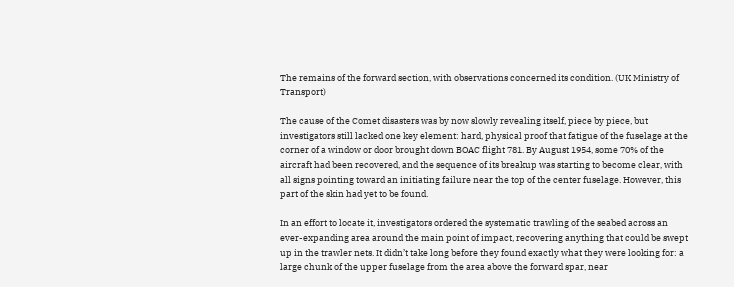The remains of the forward section, with observations concerned its condition. (UK Ministry of Transport)

The cause of the Comet disasters was by now slowly revealing itself, piece by piece, but investigators still lacked one key element: hard, physical proof that fatigue of the fuselage at the corner of a window or door brought down BOAC flight 781. By August 1954, some 70% of the aircraft had been recovered, and the sequence of its breakup was starting to become clear, with all signs pointing toward an initiating failure near the top of the center fuselage. However, this part of the skin had yet to be found.

In an effort to locate it, investigators ordered the systematic trawling of the seabed across an ever-expanding area around the main point of impact, recovering anything that could be swept up in the trawler nets. It didn’t take long before they found exactly what they were looking for: a large chunk of the upper fuselage from the area above the forward spar, near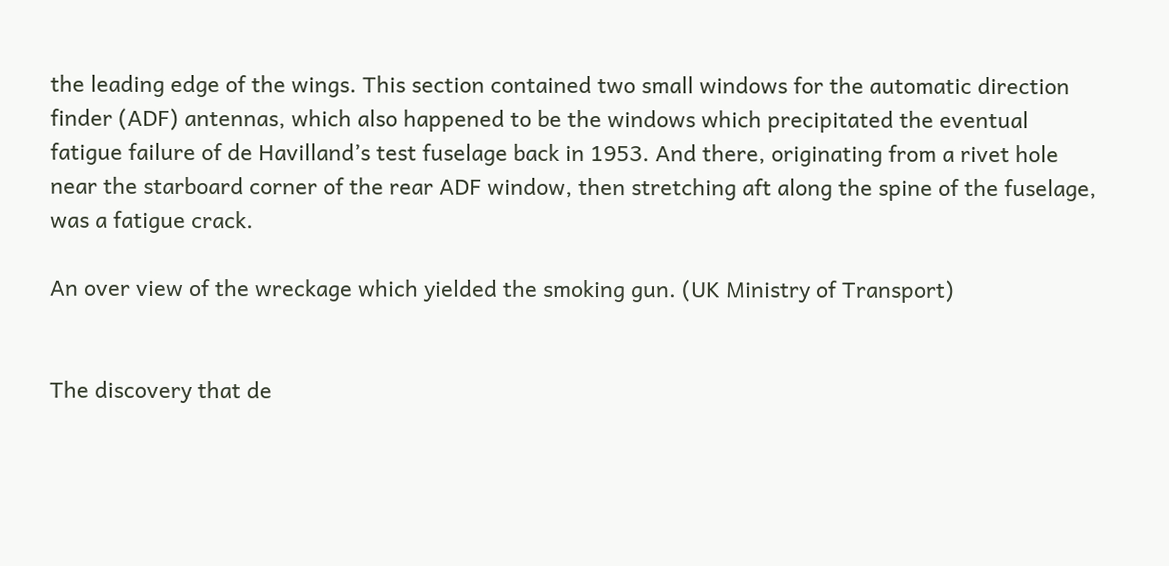the leading edge of the wings. This section contained two small windows for the automatic direction finder (ADF) antennas, which also happened to be the windows which precipitated the eventual fatigue failure of de Havilland’s test fuselage back in 1953. And there, originating from a rivet hole near the starboard corner of the rear ADF window, then stretching aft along the spine of the fuselage, was a fatigue crack.

An over view of the wreckage which yielded the smoking gun. (UK Ministry of Transport)


The discovery that de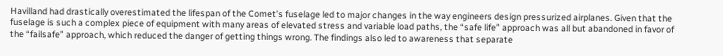Havilland had drastically overestimated the lifespan of the Comet’s fuselage led to major changes in the way engineers design pressurized airplanes. Given that the fuselage is such a complex piece of equipment with many areas of elevated stress and variable load paths, the “safe life” approach was all but abandoned in favor of the “failsafe” approach, which reduced the danger of getting things wrong. The findings also led to awareness that separate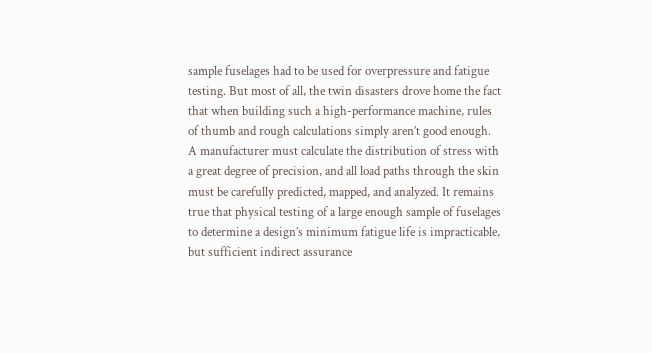sample fuselages had to be used for overpressure and fatigue testing. But most of all, the twin disasters drove home the fact that when building such a high-performance machine, rules of thumb and rough calculations simply aren’t good enough. A manufacturer must calculate the distribution of stress with a great degree of precision, and all load paths through the skin must be carefully predicted, mapped, and analyzed. It remains true that physical testing of a large enough sample of fuselages to determine a design’s minimum fatigue life is impracticable, but sufficient indirect assurance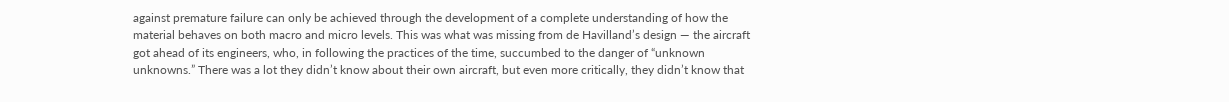against premature failure can only be achieved through the development of a complete understanding of how the material behaves on both macro and micro levels. This was what was missing from de Havilland’s design — the aircraft got ahead of its engineers, who, in following the practices of the time, succumbed to the danger of “unknown unknowns.” There was a lot they didn’t know about their own aircraft, but even more critically, they didn’t know that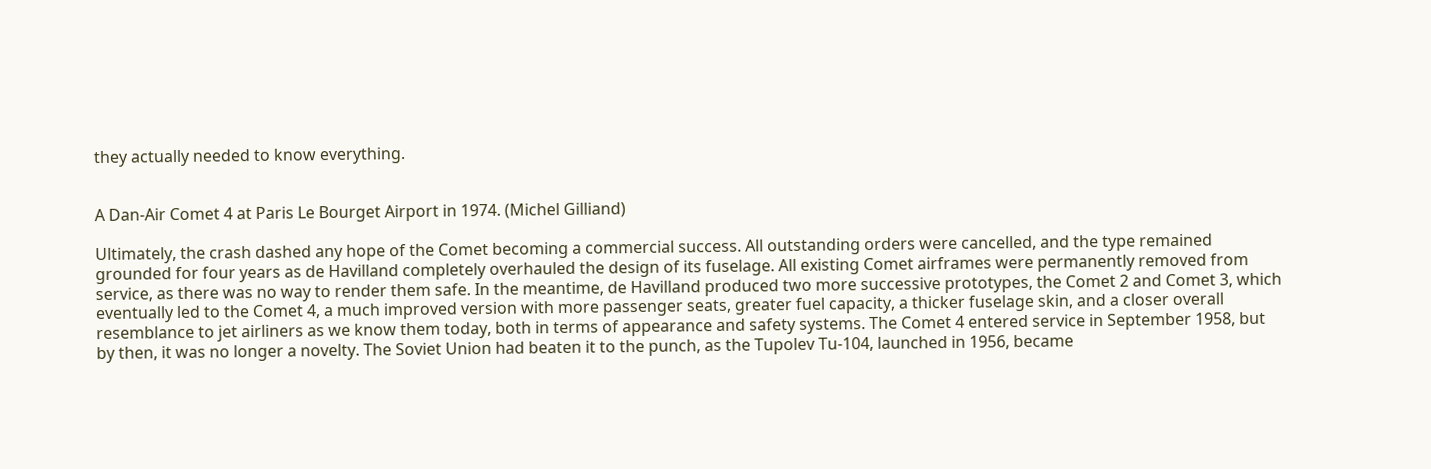they actually needed to know everything.


A Dan-Air Comet 4 at Paris Le Bourget Airport in 1974. (Michel Gilliand)

Ultimately, the crash dashed any hope of the Comet becoming a commercial success. All outstanding orders were cancelled, and the type remained grounded for four years as de Havilland completely overhauled the design of its fuselage. All existing Comet airframes were permanently removed from service, as there was no way to render them safe. In the meantime, de Havilland produced two more successive prototypes, the Comet 2 and Comet 3, which eventually led to the Comet 4, a much improved version with more passenger seats, greater fuel capacity, a thicker fuselage skin, and a closer overall resemblance to jet airliners as we know them today, both in terms of appearance and safety systems. The Comet 4 entered service in September 1958, but by then, it was no longer a novelty. The Soviet Union had beaten it to the punch, as the Tupolev Tu-104, launched in 1956, became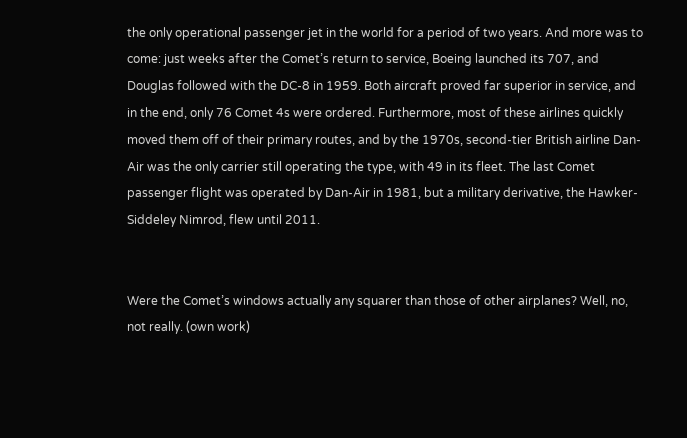the only operational passenger jet in the world for a period of two years. And more was to come: just weeks after the Comet’s return to service, Boeing launched its 707, and Douglas followed with the DC-8 in 1959. Both aircraft proved far superior in service, and in the end, only 76 Comet 4s were ordered. Furthermore, most of these airlines quickly moved them off of their primary routes, and by the 1970s, second-tier British airline Dan-Air was the only carrier still operating the type, with 49 in its fleet. The last Comet passenger flight was operated by Dan-Air in 1981, but a military derivative, the Hawker-Siddeley Nimrod, flew until 2011.


Were the Comet’s windows actually any squarer than those of other airplanes? Well, no, not really. (own work)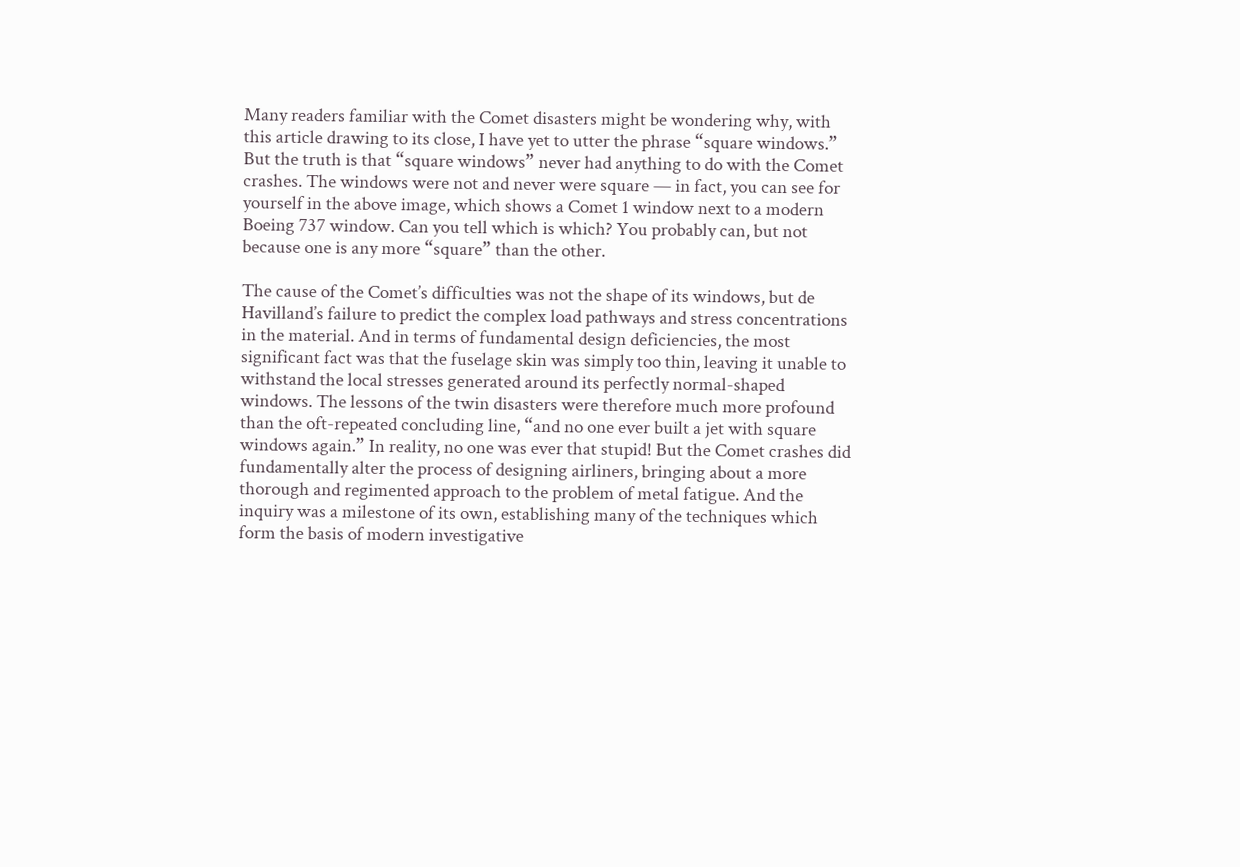Many readers familiar with the Comet disasters might be wondering why, with this article drawing to its close, I have yet to utter the phrase “square windows.” But the truth is that “square windows” never had anything to do with the Comet crashes. The windows were not and never were square — in fact, you can see for yourself in the above image, which shows a Comet 1 window next to a modern Boeing 737 window. Can you tell which is which? You probably can, but not because one is any more “square” than the other.

The cause of the Comet’s difficulties was not the shape of its windows, but de Havilland’s failure to predict the complex load pathways and stress concentrations in the material. And in terms of fundamental design deficiencies, the most significant fact was that the fuselage skin was simply too thin, leaving it unable to withstand the local stresses generated around its perfectly normal-shaped windows. The lessons of the twin disasters were therefore much more profound than the oft-repeated concluding line, “and no one ever built a jet with square windows again.” In reality, no one was ever that stupid! But the Comet crashes did fundamentally alter the process of designing airliners, bringing about a more thorough and regimented approach to the problem of metal fatigue. And the inquiry was a milestone of its own, establishing many of the techniques which form the basis of modern investigative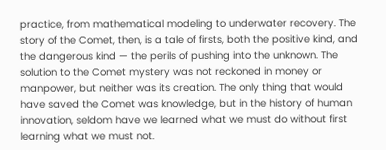practice, from mathematical modeling to underwater recovery. The story of the Comet, then, is a tale of firsts, both the positive kind, and the dangerous kind — the perils of pushing into the unknown. The solution to the Comet mystery was not reckoned in money or manpower, but neither was its creation. The only thing that would have saved the Comet was knowledge, but in the history of human innovation, seldom have we learned what we must do without first learning what we must not.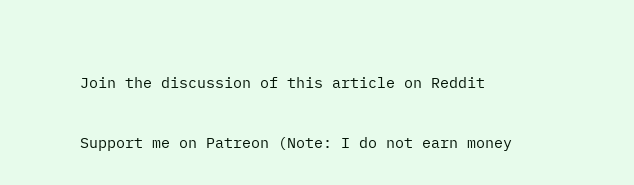Join the discussion of this article on Reddit

Support me on Patreon (Note: I do not earn money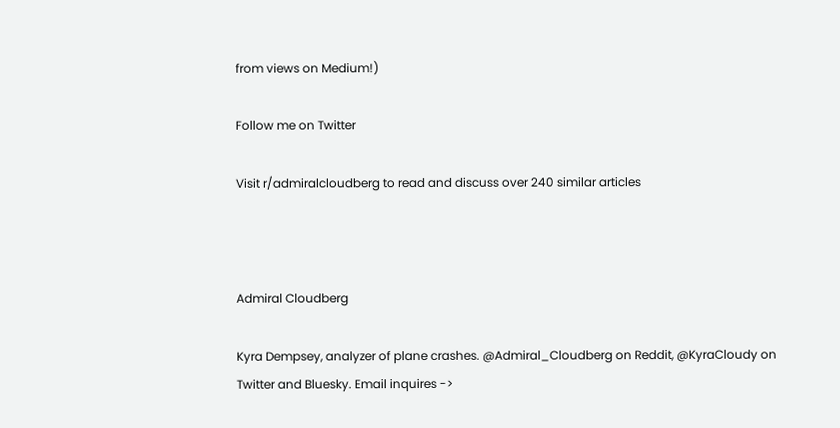from views on Medium!)

Follow me on Twitter

Visit r/admiralcloudberg to read and discuss over 240 similar articles



Admiral Cloudberg

Kyra Dempsey, analyzer of plane crashes. @Admiral_Cloudberg on Reddit, @KyraCloudy on Twitter and Bluesky. Email inquires ->